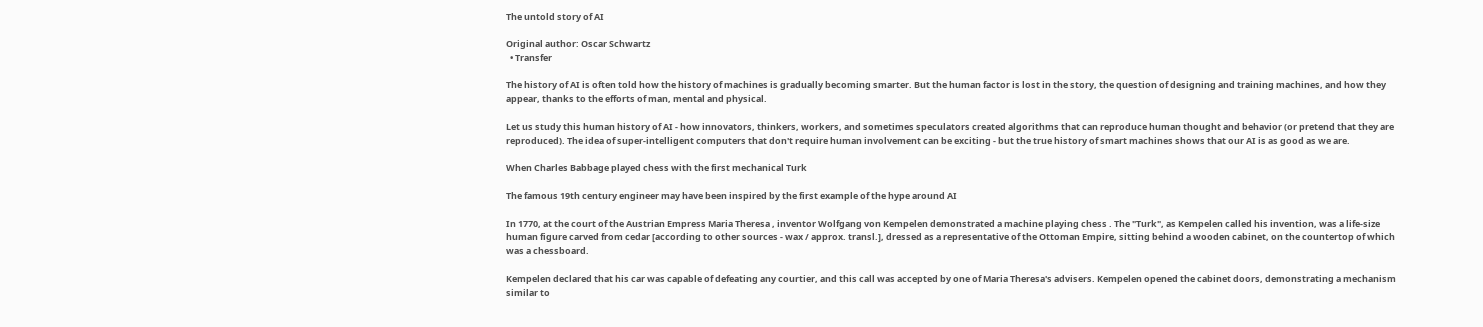The untold story of AI

Original author: Oscar Schwartz
  • Transfer

The history of AI is often told how the history of machines is gradually becoming smarter. But the human factor is lost in the story, the question of designing and training machines, and how they appear, thanks to the efforts of man, mental and physical.

Let us study this human history of AI - how innovators, thinkers, workers, and sometimes speculators created algorithms that can reproduce human thought and behavior (or pretend that they are reproduced). The idea of super-intelligent computers that don't require human involvement can be exciting - but the true history of smart machines shows that our AI is as good as we are.

When Charles Babbage played chess with the first mechanical Turk

The famous 19th century engineer may have been inspired by the first example of the hype around AI

In 1770, at the court of the Austrian Empress Maria Theresa , inventor Wolfgang von Kempelen demonstrated a machine playing chess . The "Turk", as Kempelen called his invention, was a life-size human figure carved from cedar [according to other sources - wax / approx. transl.], dressed as a representative of the Ottoman Empire, sitting behind a wooden cabinet, on the countertop of which was a chessboard.

Kempelen declared that his car was capable of defeating any courtier, and this call was accepted by one of Maria Theresa's advisers. Kempelen opened the cabinet doors, demonstrating a mechanism similar to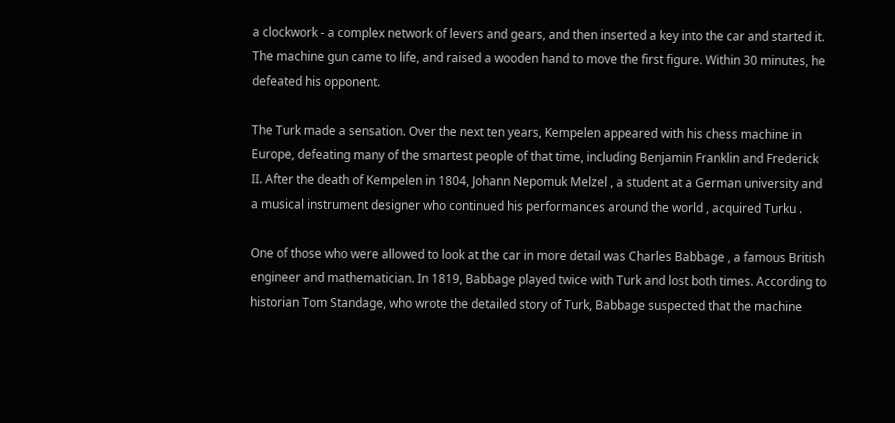a clockwork - a complex network of levers and gears, and then inserted a key into the car and started it. The machine gun came to life, and raised a wooden hand to move the first figure. Within 30 minutes, he defeated his opponent.

The Turk made a sensation. Over the next ten years, Kempelen appeared with his chess machine in Europe, defeating many of the smartest people of that time, including Benjamin Franklin and Frederick II. After the death of Kempelen in 1804, Johann Nepomuk Melzel , a student at a German university and a musical instrument designer who continued his performances around the world , acquired Turku .

One of those who were allowed to look at the car in more detail was Charles Babbage , a famous British engineer and mathematician. In 1819, Babbage played twice with Turk and lost both times. According to historian Tom Standage, who wrote the detailed story of Turk, Babbage suspected that the machine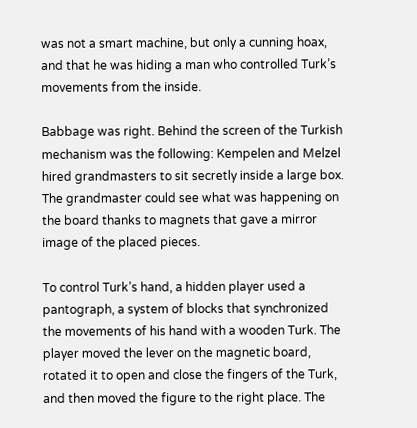was not a smart machine, but only a cunning hoax, and that he was hiding a man who controlled Turk’s movements from the inside.

Babbage was right. Behind the screen of the Turkish mechanism was the following: Kempelen and Melzel hired grandmasters to sit secretly inside a large box. The grandmaster could see what was happening on the board thanks to magnets that gave a mirror image of the placed pieces.

To control Turk’s hand, a hidden player used a pantograph, a system of blocks that synchronized the movements of his hand with a wooden Turk. The player moved the lever on the magnetic board, rotated it to open and close the fingers of the Turk, and then moved the figure to the right place. The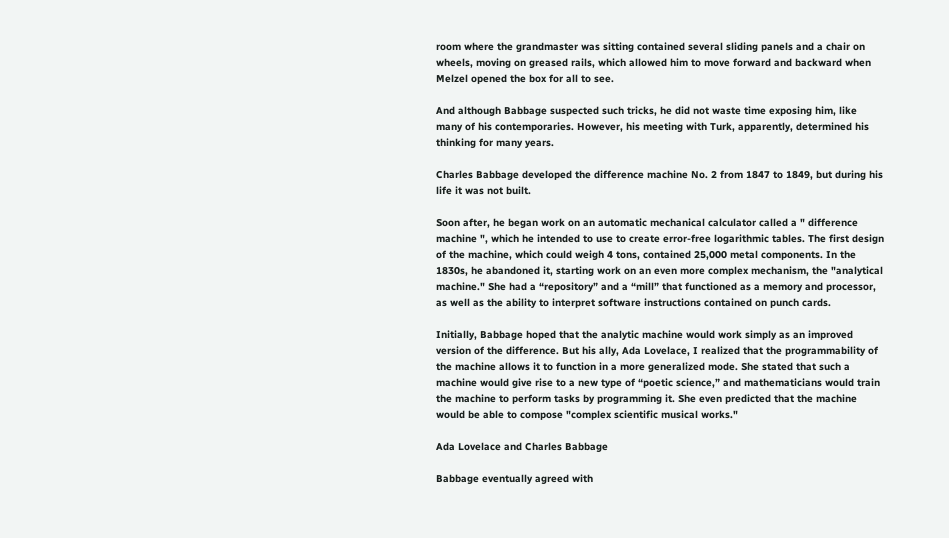room where the grandmaster was sitting contained several sliding panels and a chair on wheels, moving on greased rails, which allowed him to move forward and backward when Melzel opened the box for all to see.

And although Babbage suspected such tricks, he did not waste time exposing him, like many of his contemporaries. However, his meeting with Turk, apparently, determined his thinking for many years.

Charles Babbage developed the difference machine No. 2 from 1847 to 1849, but during his life it was not built.

Soon after, he began work on an automatic mechanical calculator called a " difference machine ", which he intended to use to create error-free logarithmic tables. The first design of the machine, which could weigh 4 tons, contained 25,000 metal components. In the 1830s, he abandoned it, starting work on an even more complex mechanism, the "analytical machine." She had a “repository” and a “mill” that functioned as a memory and processor, as well as the ability to interpret software instructions contained on punch cards.

Initially, Babbage hoped that the analytic machine would work simply as an improved version of the difference. But his ally, Ada Lovelace, I realized that the programmability of the machine allows it to function in a more generalized mode. She stated that such a machine would give rise to a new type of “poetic science,” and mathematicians would train the machine to perform tasks by programming it. She even predicted that the machine would be able to compose "complex scientific musical works."

Ada Lovelace and Charles Babbage

Babbage eventually agreed with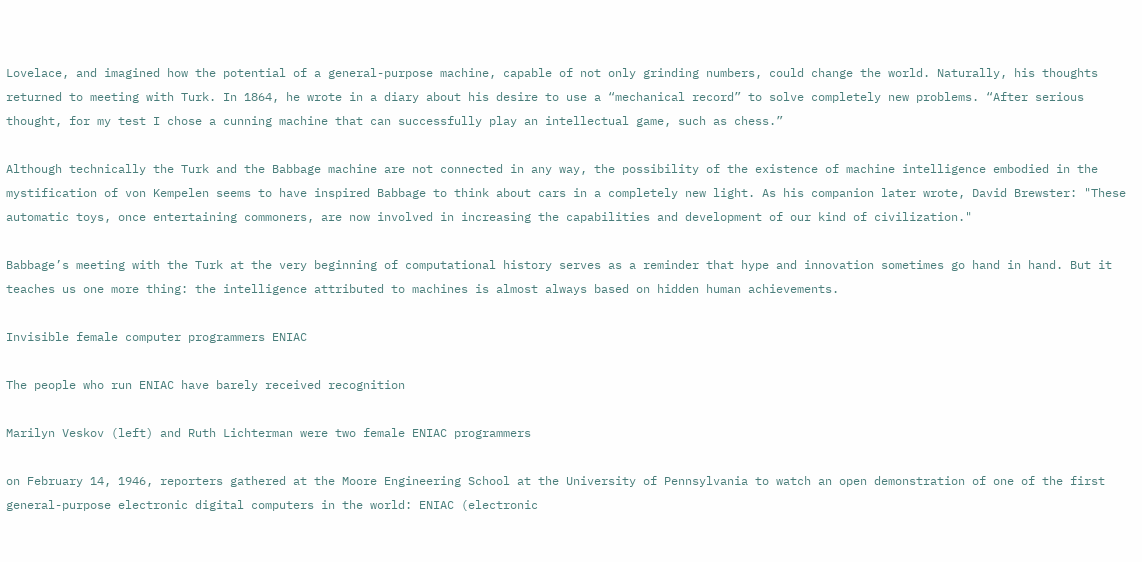Lovelace, and imagined how the potential of a general-purpose machine, capable of not only grinding numbers, could change the world. Naturally, his thoughts returned to meeting with Turk. In 1864, he wrote in a diary about his desire to use a “mechanical record” to solve completely new problems. “After serious thought, for my test I chose a cunning machine that can successfully play an intellectual game, such as chess.”

Although technically the Turk and the Babbage machine are not connected in any way, the possibility of the existence of machine intelligence embodied in the mystification of von Kempelen seems to have inspired Babbage to think about cars in a completely new light. As his companion later wrote, David Brewster: "These automatic toys, once entertaining commoners, are now involved in increasing the capabilities and development of our kind of civilization."

Babbage’s meeting with the Turk at the very beginning of computational history serves as a reminder that hype and innovation sometimes go hand in hand. But it teaches us one more thing: the intelligence attributed to machines is almost always based on hidden human achievements.

Invisible female computer programmers ENIAC

The people who run ENIAC have barely received recognition

Marilyn Veskov (left) and Ruth Lichterman were two female ENIAC programmers

on February 14, 1946, reporters gathered at the Moore Engineering School at the University of Pennsylvania to watch an open demonstration of one of the first general-purpose electronic digital computers in the world: ENIAC (electronic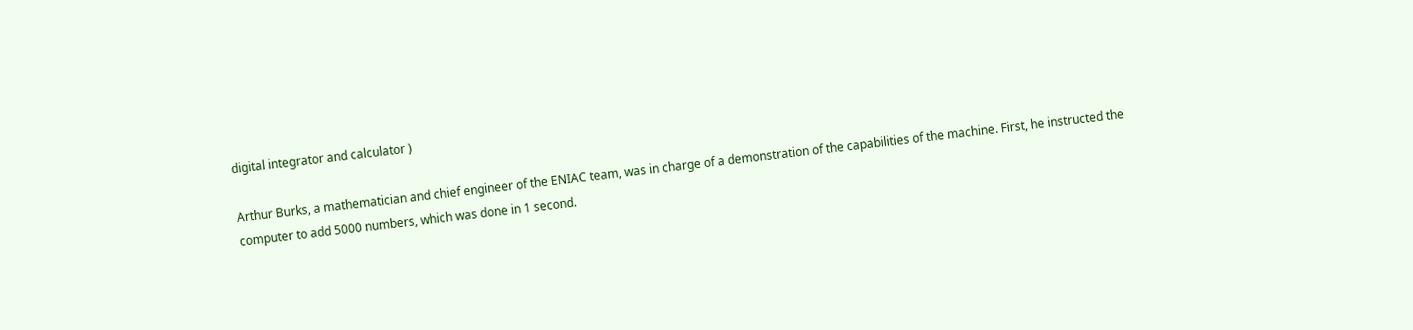digital integrator and calculator )

Arthur Burks, a mathematician and chief engineer of the ENIAC team, was in charge of a demonstration of the capabilities of the machine. First, he instructed the computer to add 5000 numbers, which was done in 1 second.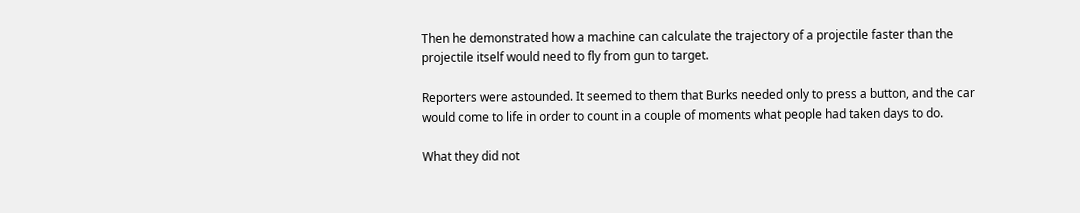Then he demonstrated how a machine can calculate the trajectory of a projectile faster than the projectile itself would need to fly from gun to target.

Reporters were astounded. It seemed to them that Burks needed only to press a button, and the car would come to life in order to count in a couple of moments what people had taken days to do.

What they did not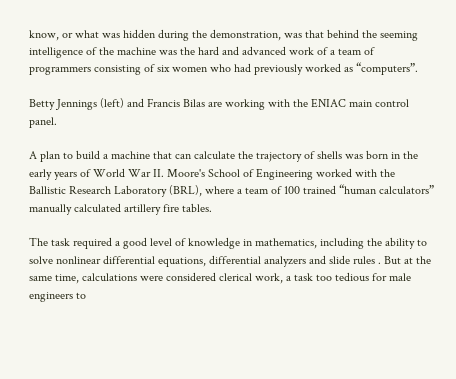know, or what was hidden during the demonstration, was that behind the seeming intelligence of the machine was the hard and advanced work of a team of programmers consisting of six women who had previously worked as “computers”.

Betty Jennings (left) and Francis Bilas are working with the ENIAC main control panel.

A plan to build a machine that can calculate the trajectory of shells was born in the early years of World War II. Moore's School of Engineering worked with the Ballistic Research Laboratory (BRL), where a team of 100 trained “human calculators” manually calculated artillery fire tables.

The task required a good level of knowledge in mathematics, including the ability to solve nonlinear differential equations, differential analyzers and slide rules . But at the same time, calculations were considered clerical work, a task too tedious for male engineers to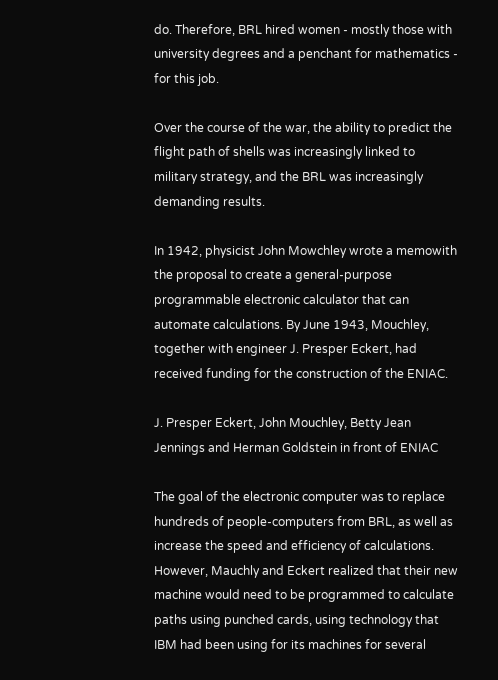do. Therefore, BRL hired women - mostly those with university degrees and a penchant for mathematics - for this job.

Over the course of the war, the ability to predict the flight path of shells was increasingly linked to military strategy, and the BRL was increasingly demanding results.

In 1942, physicist John Mowchley wrote a memowith the proposal to create a general-purpose programmable electronic calculator that can automate calculations. By June 1943, Mouchley, together with engineer J. Presper Eckert, had received funding for the construction of the ENIAC.

J. Presper Eckert, John Mouchley, Betty Jean Jennings and Herman Goldstein in front of ENIAC

The goal of the electronic computer was to replace hundreds of people-computers from BRL, as well as increase the speed and efficiency of calculations. However, Mauchly and Eckert realized that their new machine would need to be programmed to calculate paths using punched cards, using technology that IBM had been using for its machines for several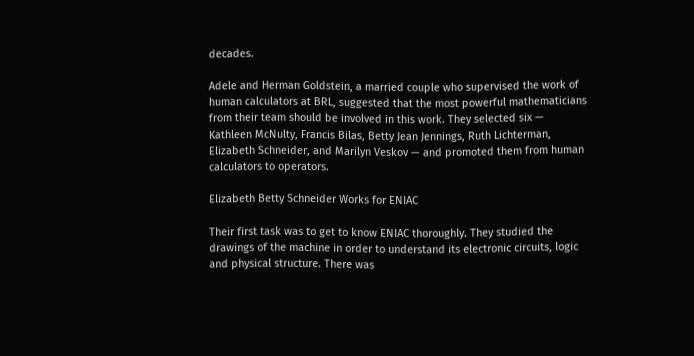decades.

Adele and Herman Goldstein, a married couple who supervised the work of human calculators at BRL, suggested that the most powerful mathematicians from their team should be involved in this work. They selected six — Kathleen McNulty, Francis Bilas, Betty Jean Jennings, Ruth Lichterman, Elizabeth Schneider, and Marilyn Veskov — and promoted them from human calculators to operators.

Elizabeth Betty Schneider Works for ENIAC

Their first task was to get to know ENIAC thoroughly. They studied the drawings of the machine in order to understand its electronic circuits, logic and physical structure. There was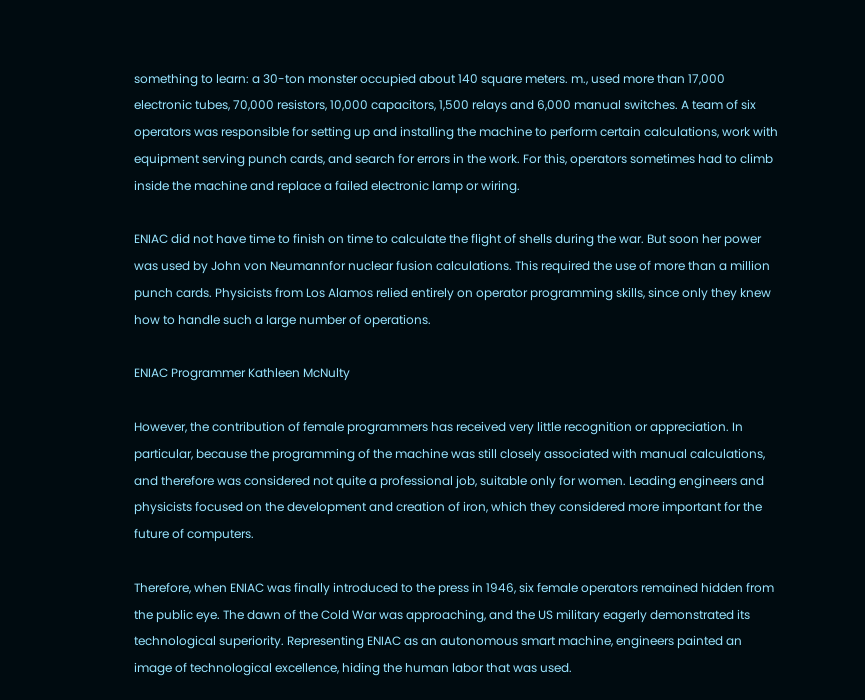something to learn: a 30-ton monster occupied about 140 square meters. m., used more than 17,000 electronic tubes, 70,000 resistors, 10,000 capacitors, 1,500 relays and 6,000 manual switches. A team of six operators was responsible for setting up and installing the machine to perform certain calculations, work with equipment serving punch cards, and search for errors in the work. For this, operators sometimes had to climb inside the machine and replace a failed electronic lamp or wiring.

ENIAC did not have time to finish on time to calculate the flight of shells during the war. But soon her power was used by John von Neumannfor nuclear fusion calculations. This required the use of more than a million punch cards. Physicists from Los Alamos relied entirely on operator programming skills, since only they knew how to handle such a large number of operations.

ENIAC Programmer Kathleen McNulty

However, the contribution of female programmers has received very little recognition or appreciation. In particular, because the programming of the machine was still closely associated with manual calculations, and therefore was considered not quite a professional job, suitable only for women. Leading engineers and physicists focused on the development and creation of iron, which they considered more important for the future of computers.

Therefore, when ENIAC was finally introduced to the press in 1946, six female operators remained hidden from the public eye. The dawn of the Cold War was approaching, and the US military eagerly demonstrated its technological superiority. Representing ENIAC as an autonomous smart machine, engineers painted an image of technological excellence, hiding the human labor that was used.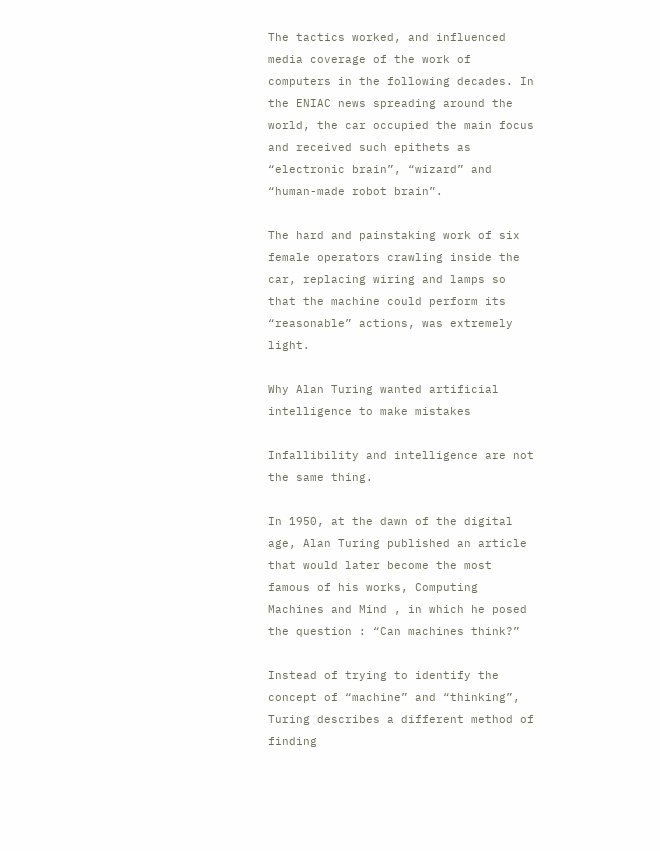The tactics worked, and influenced media coverage of the work of computers in the following decades. In the ENIAC news spreading around the world, the car occupied the main focus and received such epithets as “electronic brain”, “wizard” and “human-made robot brain”.

The hard and painstaking work of six female operators crawling inside the car, replacing wiring and lamps so that the machine could perform its “reasonable” actions, was extremely light.

Why Alan Turing wanted artificial intelligence to make mistakes

Infallibility and intelligence are not the same thing.

In 1950, at the dawn of the digital age, Alan Turing published an article that would later become the most famous of his works, Computing Machines and Mind , in which he posed the question : “Can machines think?”

Instead of trying to identify the concept of “machine” and “thinking”, Turing describes a different method of finding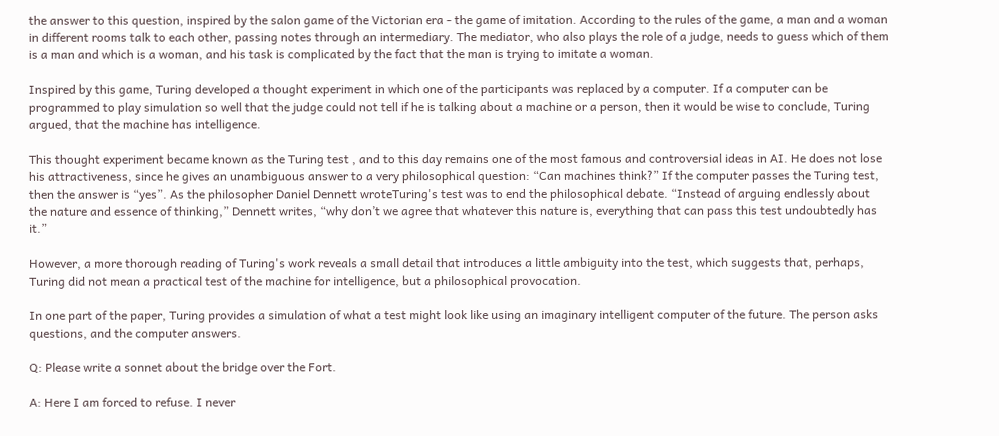the answer to this question, inspired by the salon game of the Victorian era - the game of imitation. According to the rules of the game, a man and a woman in different rooms talk to each other, passing notes through an intermediary. The mediator, who also plays the role of a judge, needs to guess which of them is a man and which is a woman, and his task is complicated by the fact that the man is trying to imitate a woman.

Inspired by this game, Turing developed a thought experiment in which one of the participants was replaced by a computer. If a computer can be programmed to play simulation so well that the judge could not tell if he is talking about a machine or a person, then it would be wise to conclude, Turing argued, that the machine has intelligence.

This thought experiment became known as the Turing test , and to this day remains one of the most famous and controversial ideas in AI. He does not lose his attractiveness, since he gives an unambiguous answer to a very philosophical question: “Can machines think?” If the computer passes the Turing test, then the answer is “yes”. As the philosopher Daniel Dennett wroteTuring's test was to end the philosophical debate. “Instead of arguing endlessly about the nature and essence of thinking,” Dennett writes, “why don’t we agree that whatever this nature is, everything that can pass this test undoubtedly has it.”

However, a more thorough reading of Turing's work reveals a small detail that introduces a little ambiguity into the test, which suggests that, perhaps, Turing did not mean a practical test of the machine for intelligence, but a philosophical provocation.

In one part of the paper, Turing provides a simulation of what a test might look like using an imaginary intelligent computer of the future. The person asks questions, and the computer answers.

Q: Please write a sonnet about the bridge over the Fort.

A: Here I am forced to refuse. I never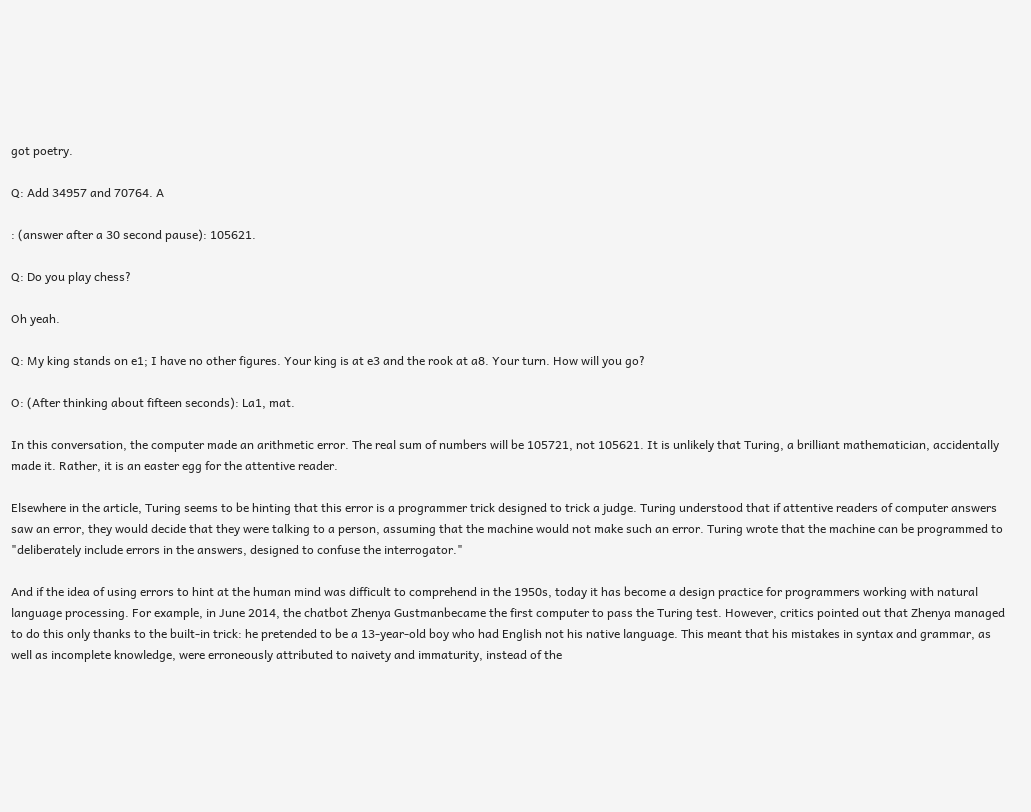got poetry.

Q: Add 34957 and 70764. A

: (answer after a 30 second pause): 105621.

Q: Do you play chess?

Oh yeah.

Q: My king stands on e1; I have no other figures. Your king is at e3 and the rook at a8. Your turn. How will you go?

O: (After thinking about fifteen seconds): La1, mat.

In this conversation, the computer made an arithmetic error. The real sum of numbers will be 105721, not 105621. It is unlikely that Turing, a brilliant mathematician, accidentally made it. Rather, it is an easter egg for the attentive reader.

Elsewhere in the article, Turing seems to be hinting that this error is a programmer trick designed to trick a judge. Turing understood that if attentive readers of computer answers saw an error, they would decide that they were talking to a person, assuming that the machine would not make such an error. Turing wrote that the machine can be programmed to "deliberately include errors in the answers, designed to confuse the interrogator."

And if the idea of using errors to hint at the human mind was difficult to comprehend in the 1950s, today it has become a design practice for programmers working with natural language processing. For example, in June 2014, the chatbot Zhenya Gustmanbecame the first computer to pass the Turing test. However, critics pointed out that Zhenya managed to do this only thanks to the built-in trick: he pretended to be a 13-year-old boy who had English not his native language. This meant that his mistakes in syntax and grammar, as well as incomplete knowledge, were erroneously attributed to naivety and immaturity, instead of the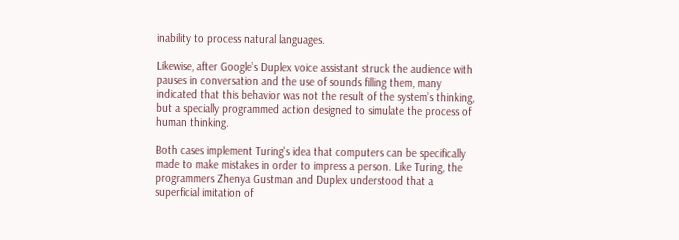inability to process natural languages.

Likewise, after Google’s Duplex voice assistant struck the audience with pauses in conversation and the use of sounds filling them, many indicated that this behavior was not the result of the system’s thinking, but a specially programmed action designed to simulate the process of human thinking.

Both cases implement Turing's idea that computers can be specifically made to make mistakes in order to impress a person. Like Turing, the programmers Zhenya Gustman and Duplex understood that a superficial imitation of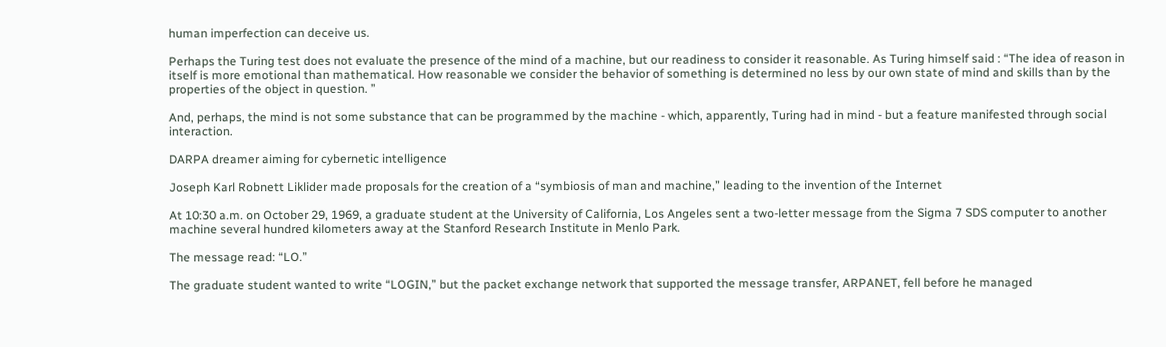human imperfection can deceive us.

Perhaps the Turing test does not evaluate the presence of the mind of a machine, but our readiness to consider it reasonable. As Turing himself said : “The idea of reason in itself is more emotional than mathematical. How reasonable we consider the behavior of something is determined no less by our own state of mind and skills than by the properties of the object in question. ”

And, perhaps, the mind is not some substance that can be programmed by the machine - which, apparently, Turing had in mind - but a feature manifested through social interaction.

DARPA dreamer aiming for cybernetic intelligence

Joseph Karl Robnett Liklider made proposals for the creation of a “symbiosis of man and machine,” leading to the invention of the Internet

At 10:30 a.m. on October 29, 1969, a graduate student at the University of California, Los Angeles sent a two-letter message from the Sigma 7 SDS computer to another machine several hundred kilometers away at the Stanford Research Institute in Menlo Park.

The message read: “LO.”

The graduate student wanted to write “LOGIN,” but the packet exchange network that supported the message transfer, ARPANET, fell before he managed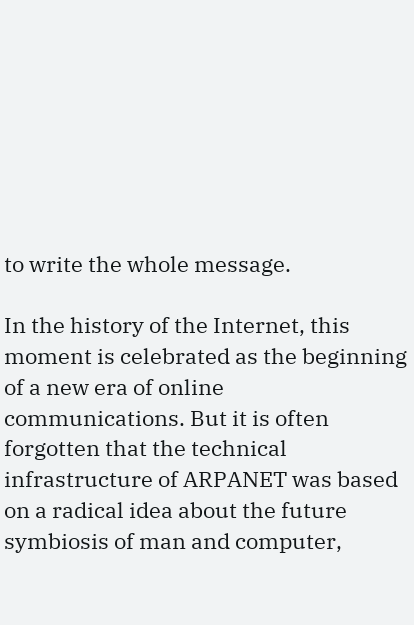to write the whole message.

In the history of the Internet, this moment is celebrated as the beginning of a new era of online communications. But it is often forgotten that the technical infrastructure of ARPANET was based on a radical idea about the future symbiosis of man and computer,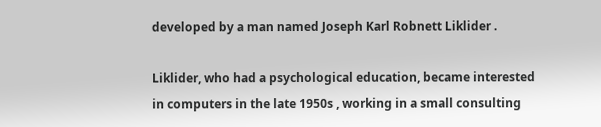developed by a man named Joseph Karl Robnett Liklider .

Liklider, who had a psychological education, became interested in computers in the late 1950s , working in a small consulting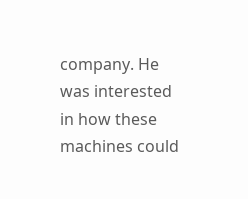company. He was interested in how these machines could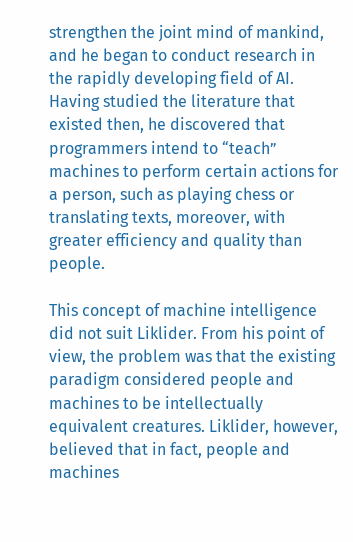strengthen the joint mind of mankind, and he began to conduct research in the rapidly developing field of AI. Having studied the literature that existed then, he discovered that programmers intend to “teach” machines to perform certain actions for a person, such as playing chess or translating texts, moreover, with greater efficiency and quality than people.

This concept of machine intelligence did not suit Liklider. From his point of view, the problem was that the existing paradigm considered people and machines to be intellectually equivalent creatures. Liklider, however, believed that in fact, people and machines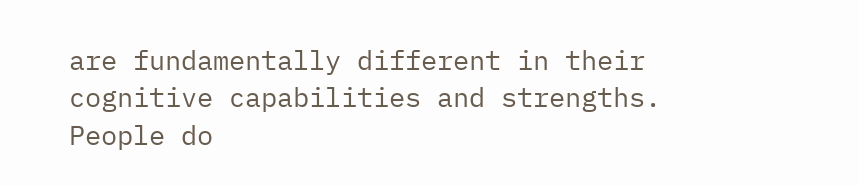are fundamentally different in their cognitive capabilities and strengths. People do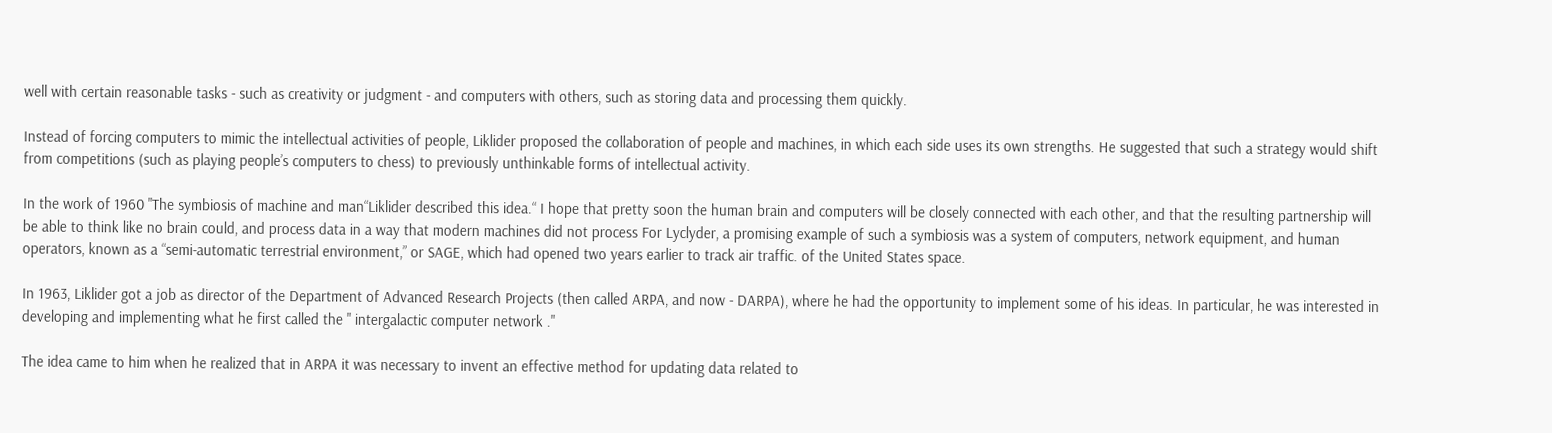well with certain reasonable tasks - such as creativity or judgment - and computers with others, such as storing data and processing them quickly.

Instead of forcing computers to mimic the intellectual activities of people, Liklider proposed the collaboration of people and machines, in which each side uses its own strengths. He suggested that such a strategy would shift from competitions (such as playing people’s computers to chess) to previously unthinkable forms of intellectual activity.

In the work of 1960 "The symbiosis of machine and man“Liklider described this idea.“ I hope that pretty soon the human brain and computers will be closely connected with each other, and that the resulting partnership will be able to think like no brain could, and process data in a way that modern machines did not process For Lyclyder, a promising example of such a symbiosis was a system of computers, network equipment, and human operators, known as a “semi-automatic terrestrial environment,” or SAGE, which had opened two years earlier to track air traffic. of the United States space.

In 1963, Liklider got a job as director of the Department of Advanced Research Projects (then called ARPA, and now - DARPA), where he had the opportunity to implement some of his ideas. In particular, he was interested in developing and implementing what he first called the " intergalactic computer network ."

The idea came to him when he realized that in ARPA it was necessary to invent an effective method for updating data related to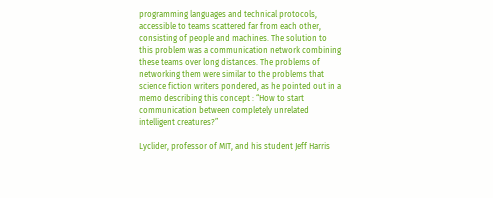programming languages and technical protocols, accessible to teams scattered far from each other, consisting of people and machines. The solution to this problem was a communication network combining these teams over long distances. The problems of networking them were similar to the problems that science fiction writers pondered, as he pointed out in a memo describing this concept : “How to start communication between completely unrelated intelligent creatures?”

Lyclider, professor of MIT, and his student Jeff Harris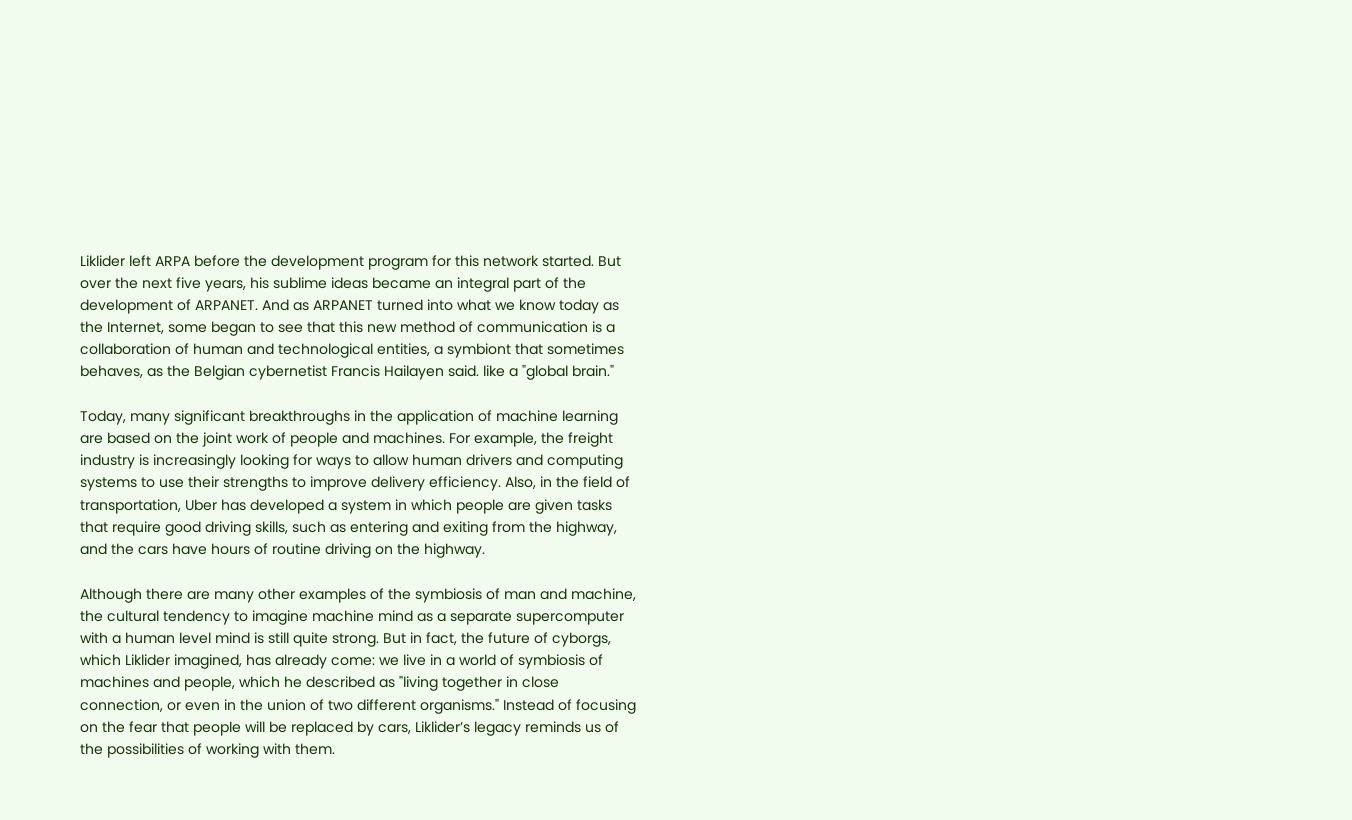Liklider left ARPA before the development program for this network started. But over the next five years, his sublime ideas became an integral part of the development of ARPANET. And as ARPANET turned into what we know today as the Internet, some began to see that this new method of communication is a collaboration of human and technological entities, a symbiont that sometimes behaves, as the Belgian cybernetist Francis Hailayen said. like a "global brain."

Today, many significant breakthroughs in the application of machine learning are based on the joint work of people and machines. For example, the freight industry is increasingly looking for ways to allow human drivers and computing systems to use their strengths to improve delivery efficiency. Also, in the field of transportation, Uber has developed a system in which people are given tasks that require good driving skills, such as entering and exiting from the highway, and the cars have hours of routine driving on the highway.

Although there are many other examples of the symbiosis of man and machine, the cultural tendency to imagine machine mind as a separate supercomputer with a human level mind is still quite strong. But in fact, the future of cyborgs, which Liklider imagined, has already come: we live in a world of symbiosis of machines and people, which he described as "living together in close connection, or even in the union of two different organisms." Instead of focusing on the fear that people will be replaced by cars, Liklider’s legacy reminds us of the possibilities of working with them.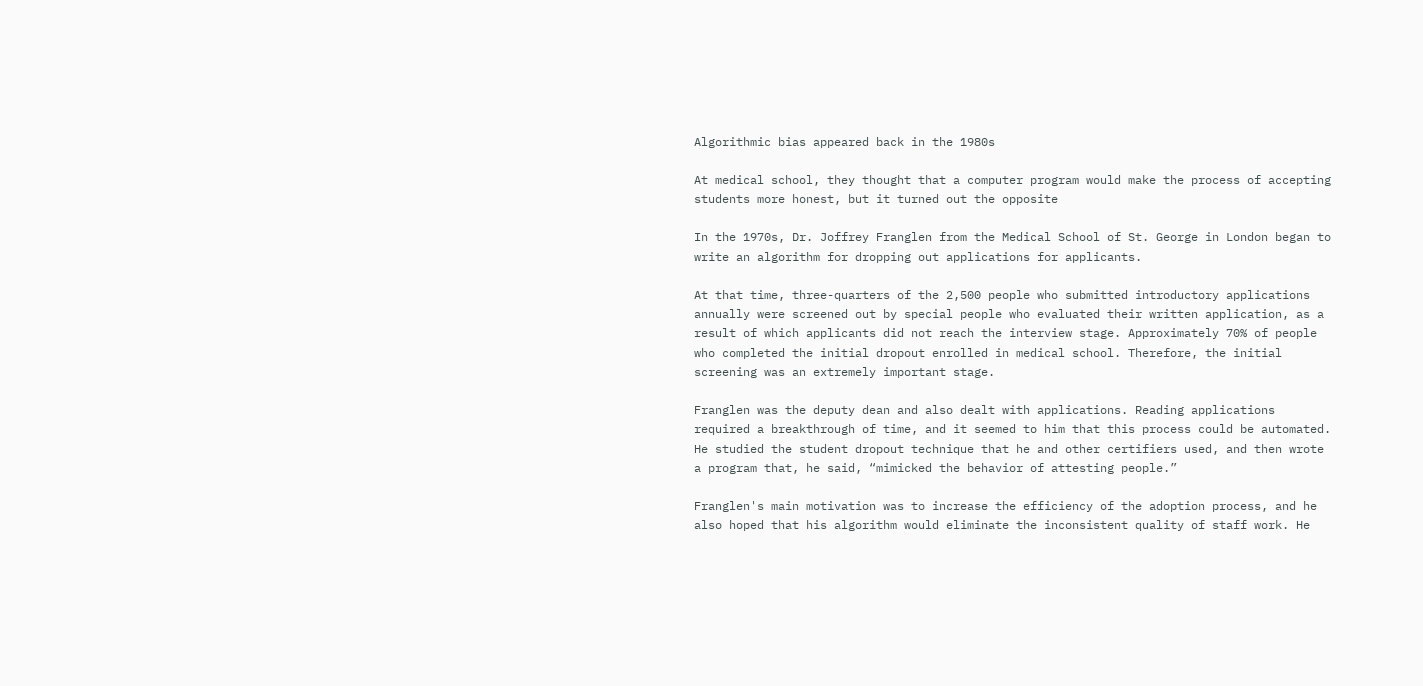Algorithmic bias appeared back in the 1980s

At medical school, they thought that a computer program would make the process of accepting students more honest, but it turned out the opposite

In the 1970s, Dr. Joffrey Franglen from the Medical School of St. George in London began to write an algorithm for dropping out applications for applicants.

At that time, three-quarters of the 2,500 people who submitted introductory applications annually were screened out by special people who evaluated their written application, as a result of which applicants did not reach the interview stage. Approximately 70% of people who completed the initial dropout enrolled in medical school. Therefore, the initial screening was an extremely important stage.

Franglen was the deputy dean and also dealt with applications. Reading applications required a breakthrough of time, and it seemed to him that this process could be automated. He studied the student dropout technique that he and other certifiers used, and then wrote a program that, he said, “mimicked the behavior of attesting people.”

Franglen's main motivation was to increase the efficiency of the adoption process, and he also hoped that his algorithm would eliminate the inconsistent quality of staff work. He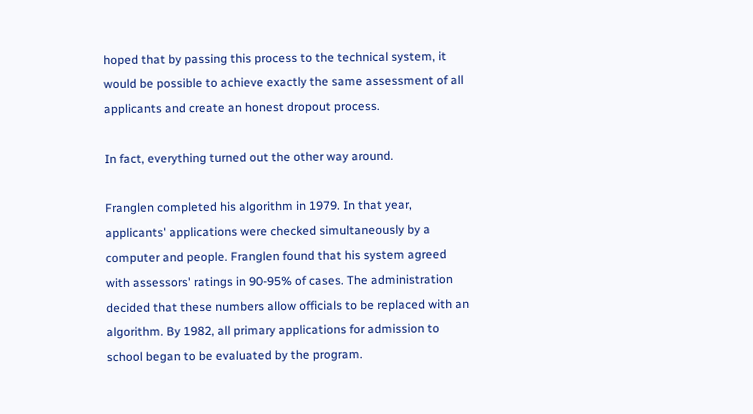hoped that by passing this process to the technical system, it would be possible to achieve exactly the same assessment of all applicants and create an honest dropout process.

In fact, everything turned out the other way around.

Franglen completed his algorithm in 1979. In that year, applicants' applications were checked simultaneously by a computer and people. Franglen found that his system agreed with assessors' ratings in 90-95% of cases. The administration decided that these numbers allow officials to be replaced with an algorithm. By 1982, all primary applications for admission to school began to be evaluated by the program.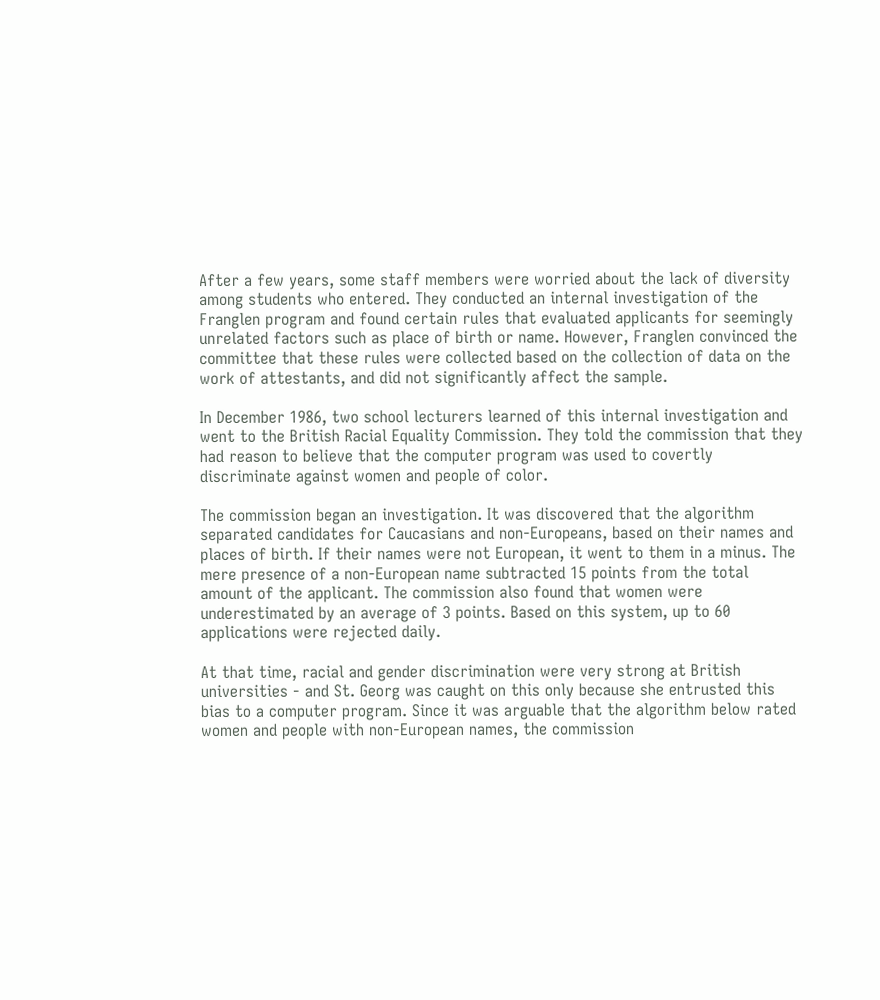After a few years, some staff members were worried about the lack of diversity among students who entered. They conducted an internal investigation of the Franglen program and found certain rules that evaluated applicants for seemingly unrelated factors such as place of birth or name. However, Franglen convinced the committee that these rules were collected based on the collection of data on the work of attestants, and did not significantly affect the sample.

In December 1986, two school lecturers learned of this internal investigation and went to the British Racial Equality Commission. They told the commission that they had reason to believe that the computer program was used to covertly discriminate against women and people of color.

The commission began an investigation. It was discovered that the algorithm separated candidates for Caucasians and non-Europeans, based on their names and places of birth. If their names were not European, it went to them in a minus. The mere presence of a non-European name subtracted 15 points from the total amount of the applicant. The commission also found that women were underestimated by an average of 3 points. Based on this system, up to 60 applications were rejected daily.

At that time, racial and gender discrimination were very strong at British universities - and St. Georg was caught on this only because she entrusted this bias to a computer program. Since it was arguable that the algorithm below rated women and people with non-European names, the commission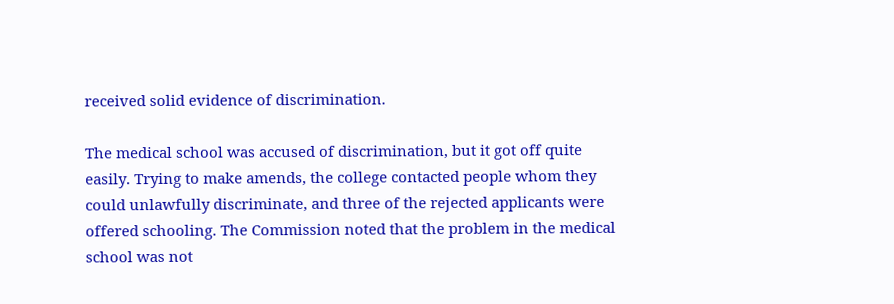received solid evidence of discrimination.

The medical school was accused of discrimination, but it got off quite easily. Trying to make amends, the college contacted people whom they could unlawfully discriminate, and three of the rejected applicants were offered schooling. The Commission noted that the problem in the medical school was not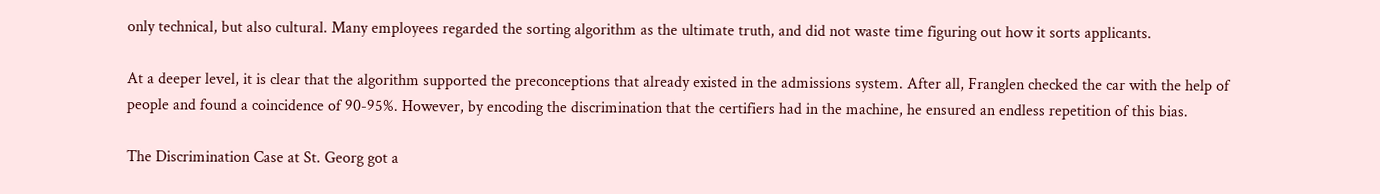only technical, but also cultural. Many employees regarded the sorting algorithm as the ultimate truth, and did not waste time figuring out how it sorts applicants.

At a deeper level, it is clear that the algorithm supported the preconceptions that already existed in the admissions system. After all, Franglen checked the car with the help of people and found a coincidence of 90-95%. However, by encoding the discrimination that the certifiers had in the machine, he ensured an endless repetition of this bias.

The Discrimination Case at St. Georg got a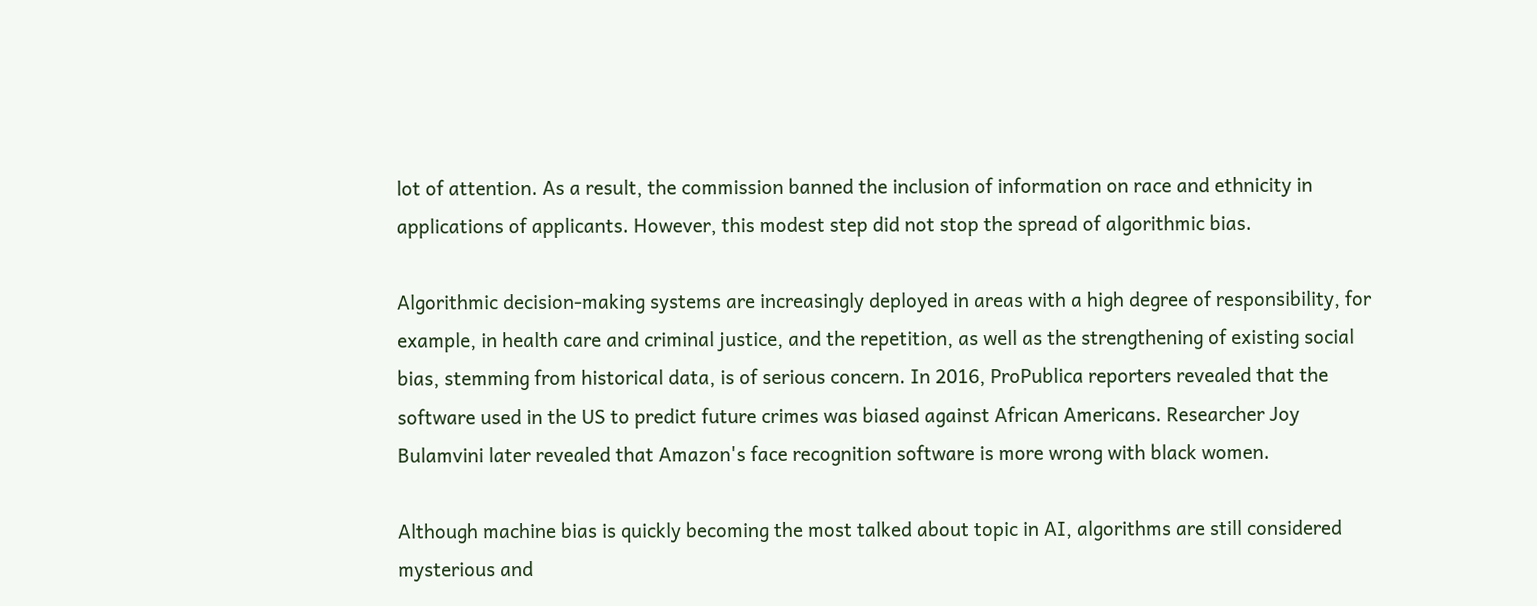lot of attention. As a result, the commission banned the inclusion of information on race and ethnicity in applications of applicants. However, this modest step did not stop the spread of algorithmic bias.

Algorithmic decision-making systems are increasingly deployed in areas with a high degree of responsibility, for example, in health care and criminal justice, and the repetition, as well as the strengthening of existing social bias, stemming from historical data, is of serious concern. In 2016, ProPublica reporters revealed that the software used in the US to predict future crimes was biased against African Americans. Researcher Joy Bulamvini later revealed that Amazon's face recognition software is more wrong with black women.

Although machine bias is quickly becoming the most talked about topic in AI, algorithms are still considered mysterious and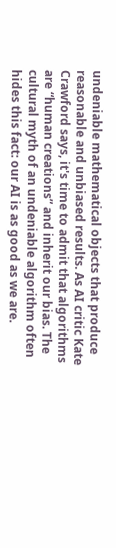undeniable mathematical objects that produce reasonable and unbiased results. As AI critic Kate Crawford says, it's time to admit that algorithms are “human creations” and inherit our bias. The cultural myth of an undeniable algorithm often hides this fact: our AI is as good as we are.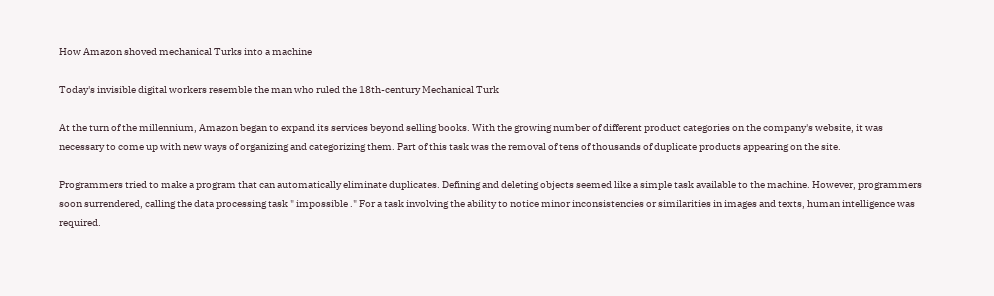How Amazon shoved mechanical Turks into a machine

Today's invisible digital workers resemble the man who ruled the 18th-century Mechanical Turk

At the turn of the millennium, Amazon began to expand its services beyond selling books. With the growing number of different product categories on the company's website, it was necessary to come up with new ways of organizing and categorizing them. Part of this task was the removal of tens of thousands of duplicate products appearing on the site.

Programmers tried to make a program that can automatically eliminate duplicates. Defining and deleting objects seemed like a simple task available to the machine. However, programmers soon surrendered, calling the data processing task " impossible ." For a task involving the ability to notice minor inconsistencies or similarities in images and texts, human intelligence was required.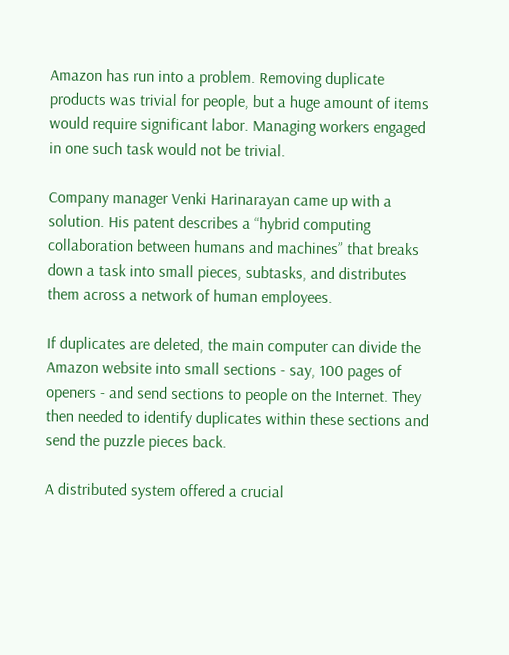Amazon has run into a problem. Removing duplicate products was trivial for people, but a huge amount of items would require significant labor. Managing workers engaged in one such task would not be trivial.

Company manager Venki Harinarayan came up with a solution. His patent describes a “hybrid computing collaboration between humans and machines” that breaks down a task into small pieces, subtasks, and distributes them across a network of human employees.

If duplicates are deleted, the main computer can divide the Amazon website into small sections - say, 100 pages of openers - and send sections to people on the Internet. They then needed to identify duplicates within these sections and send the puzzle pieces back.

A distributed system offered a crucial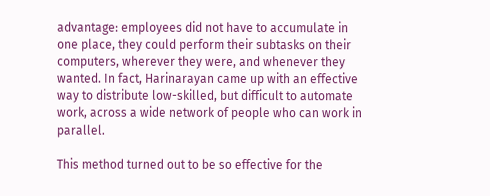advantage: employees did not have to accumulate in one place, they could perform their subtasks on their computers, wherever they were, and whenever they wanted. In fact, Harinarayan came up with an effective way to distribute low-skilled, but difficult to automate work, across a wide network of people who can work in parallel.

This method turned out to be so effective for the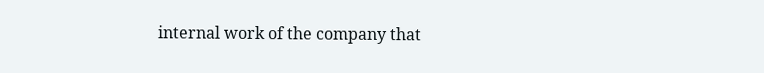internal work of the company that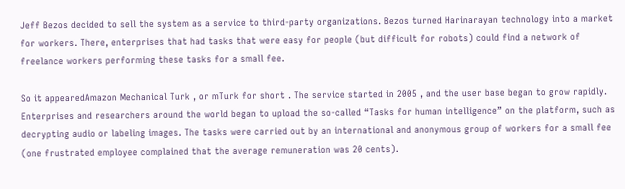Jeff Bezos decided to sell the system as a service to third-party organizations. Bezos turned Harinarayan technology into a market for workers. There, enterprises that had tasks that were easy for people (but difficult for robots) could find a network of freelance workers performing these tasks for a small fee.

So it appearedAmazon Mechanical Turk , or mTurk for short . The service started in 2005 , and the user base began to grow rapidly. Enterprises and researchers around the world began to upload the so-called “Tasks for human intelligence” on the platform, such as decrypting audio or labeling images. The tasks were carried out by an international and anonymous group of workers for a small fee (one frustrated employee complained that the average remuneration was 20 cents).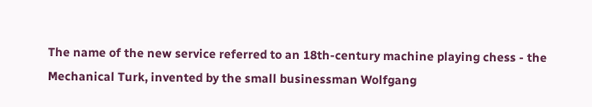The name of the new service referred to an 18th-century machine playing chess - the Mechanical Turk, invented by the small businessman Wolfgang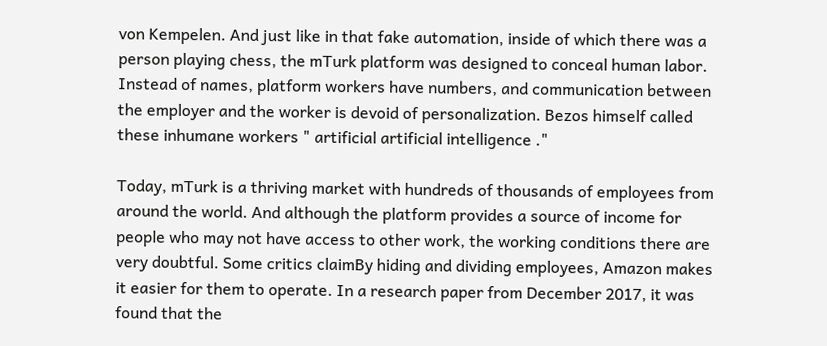von Kempelen. And just like in that fake automation, inside of which there was a person playing chess, the mTurk platform was designed to conceal human labor. Instead of names, platform workers have numbers, and communication between the employer and the worker is devoid of personalization. Bezos himself called these inhumane workers " artificial artificial intelligence ."

Today, mTurk is a thriving market with hundreds of thousands of employees from around the world. And although the platform provides a source of income for people who may not have access to other work, the working conditions there are very doubtful. Some critics claimBy hiding and dividing employees, Amazon makes it easier for them to operate. In a research paper from December 2017, it was found that the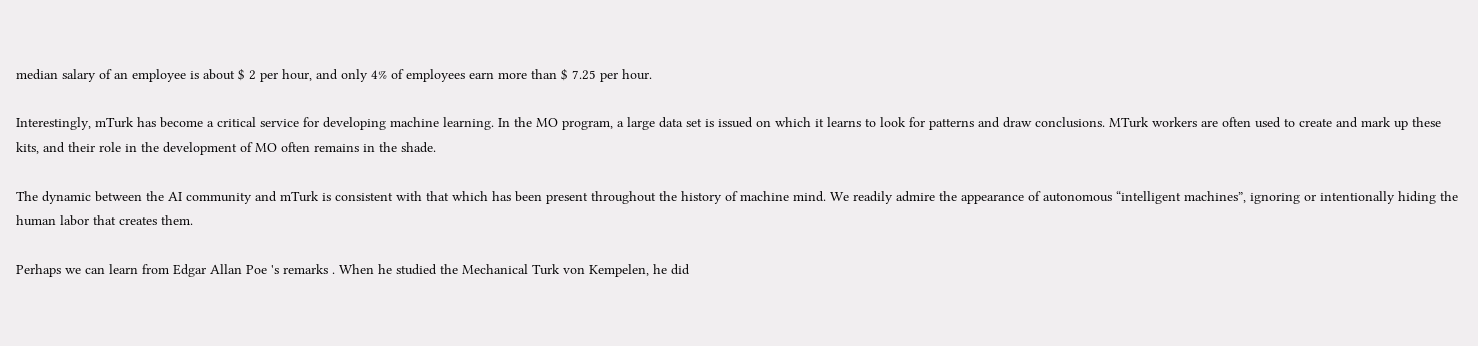median salary of an employee is about $ 2 per hour, and only 4% of employees earn more than $ 7.25 per hour.

Interestingly, mTurk has become a critical service for developing machine learning. In the MO program, a large data set is issued on which it learns to look for patterns and draw conclusions. MTurk workers are often used to create and mark up these kits, and their role in the development of MO often remains in the shade.

The dynamic between the AI community and mTurk is consistent with that which has been present throughout the history of machine mind. We readily admire the appearance of autonomous “intelligent machines”, ignoring or intentionally hiding the human labor that creates them.

Perhaps we can learn from Edgar Allan Poe 's remarks . When he studied the Mechanical Turk von Kempelen, he did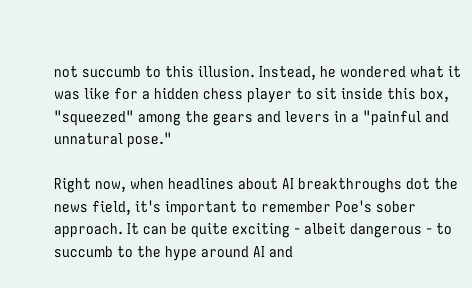not succumb to this illusion. Instead, he wondered what it was like for a hidden chess player to sit inside this box, "squeezed" among the gears and levers in a "painful and unnatural pose."

Right now, when headlines about AI breakthroughs dot the news field, it's important to remember Poe's sober approach. It can be quite exciting - albeit dangerous - to succumb to the hype around AI and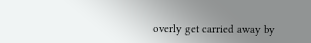overly get carried away by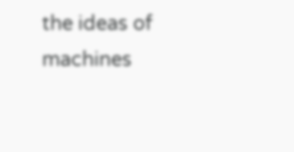the ideas of machines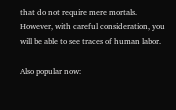that do not require mere mortals. However, with careful consideration, you will be able to see traces of human labor.

Also popular now: